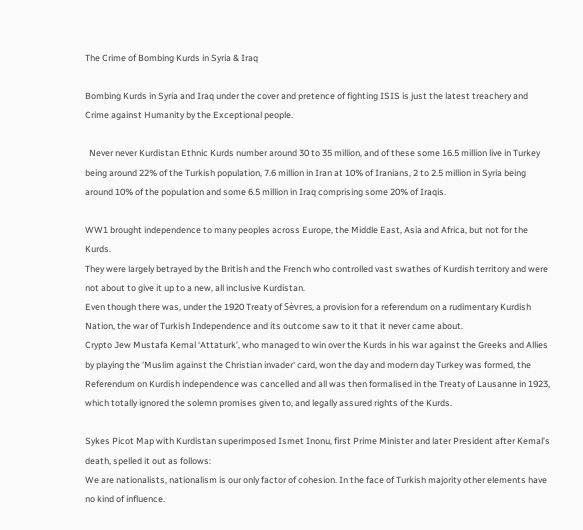The Crime of Bombing Kurds in Syria & Iraq

Bombing Kurds in Syria and Iraq under the cover and pretence of fighting ISIS is just the latest treachery and Crime against Humanity by the Exceptional people.

  Never never Kurdistan Ethnic Kurds number around 30 to 35 million, and of these some 16.5 million live in Turkey being around 22% of the Turkish population, 7.6 million in Iran at 10% of Iranians, 2 to 2.5 million in Syria being around 10% of the population and some 6.5 million in Iraq comprising some 20% of Iraqis.

WW1 brought independence to many peoples across Europe, the Middle East, Asia and Africa, but not for the Kurds.
They were largely betrayed by the British and the French who controlled vast swathes of Kurdish territory and were not about to give it up to a new, all inclusive Kurdistan.
Even though there was, under the 1920 Treaty of Sèvres, a provision for a referendum on a rudimentary Kurdish Nation, the war of Turkish Independence and its outcome saw to it that it never came about.
Crypto Jew Mustafa Kemal ‘Attaturk’, who managed to win over the Kurds in his war against the Greeks and Allies by playing the 'Muslim against the Christian invader' card, won the day and modern day Turkey was formed, the Referendum on Kurdish independence was cancelled and all was then formalised in the Treaty of Lausanne in 1923, which totally ignored the solemn promises given to, and legally assured rights of the Kurds.

Sykes Picot Map with Kurdistan superimposed Ismet Inonu, first Prime Minister and later President after Kemal’s death, spelled it out as follows:
We are nationalists, nationalism is our only factor of cohesion. In the face of Turkish majority other elements have no kind of influence.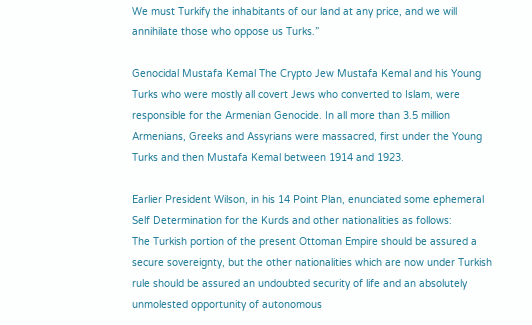We must Turkify the inhabitants of our land at any price, and we will annihilate those who oppose us Turks.”

Genocidal Mustafa Kemal The Crypto Jew Mustafa Kemal and his Young Turks who were mostly all covert Jews who converted to Islam, were responsible for the Armenian Genocide. In all more than 3.5 million Armenians, Greeks and Assyrians were massacred, first under the Young Turks and then Mustafa Kemal between 1914 and 1923.

Earlier President Wilson, in his 14 Point Plan, enunciated some ephemeral Self Determination for the Kurds and other nationalities as follows:
The Turkish portion of the present Ottoman Empire should be assured a secure sovereignty, but the other nationalities which are now under Turkish rule should be assured an undoubted security of life and an absolutely unmolested opportunity of autonomous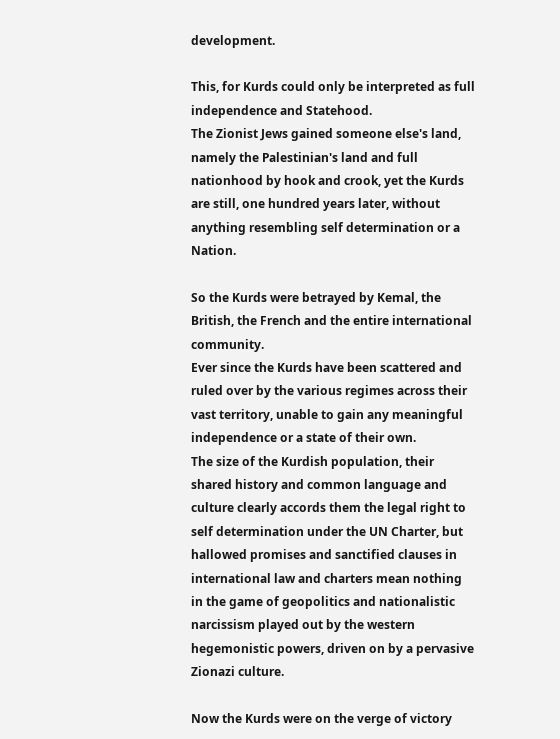development.

This, for Kurds could only be interpreted as full independence and Statehood.
The Zionist Jews gained someone else's land, namely the Palestinian's land and full nationhood by hook and crook, yet the Kurds are still, one hundred years later, without anything resembling self determination or a Nation.

So the Kurds were betrayed by Kemal, the British, the French and the entire international community.
Ever since the Kurds have been scattered and ruled over by the various regimes across their vast territory, unable to gain any meaningful independence or a state of their own.
The size of the Kurdish population, their shared history and common language and culture clearly accords them the legal right to self determination under the UN Charter, but hallowed promises and sanctified clauses in international law and charters mean nothing in the game of geopolitics and nationalistic narcissism played out by the western hegemonistic powers, driven on by a pervasive Zionazi culture.

Now the Kurds were on the verge of victory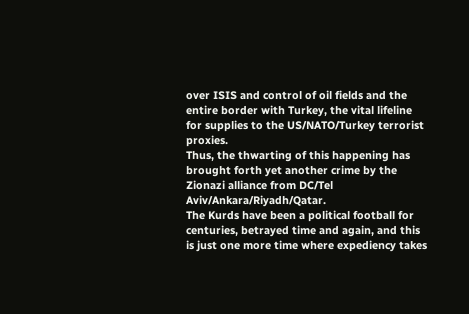over ISIS and control of oil fields and the entire border with Turkey, the vital lifeline for supplies to the US/NATO/Turkey terrorist proxies.
Thus, the thwarting of this happening has brought forth yet another crime by the Zionazi alliance from DC/Tel Aviv/Ankara/Riyadh/Qatar.
The Kurds have been a political football for centuries, betrayed time and again, and this is just one more time where expediency takes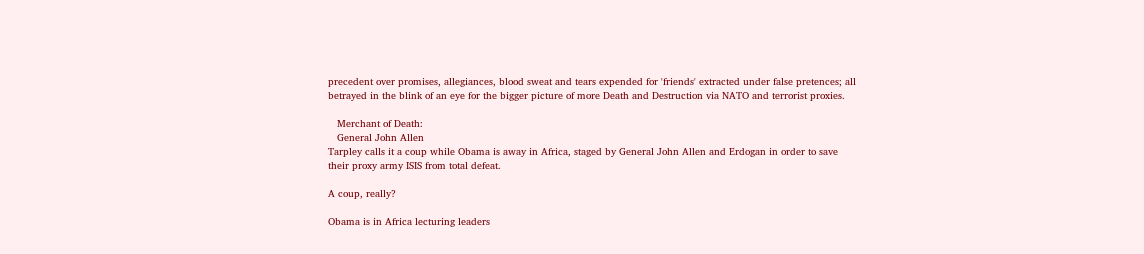precedent over promises, allegiances, blood sweat and tears expended for 'friends' extracted under false pretences; all betrayed in the blink of an eye for the bigger picture of more Death and Destruction via NATO and terrorist proxies.

   Merchant of Death:
   General John Allen
Tarpley calls it a coup while Obama is away in Africa, staged by General John Allen and Erdogan in order to save their proxy army ISIS from total defeat.

A coup, really?

Obama is in Africa lecturing leaders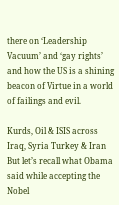there on ‘Leadership Vacuum’ and ‘gay rights’ and how the US is a shining beacon of Virtue in a world of failings and evil.

Kurds, Oil & ISIS across Iraq, Syria Turkey & Iran But let’s recall what Obama said while accepting the Nobel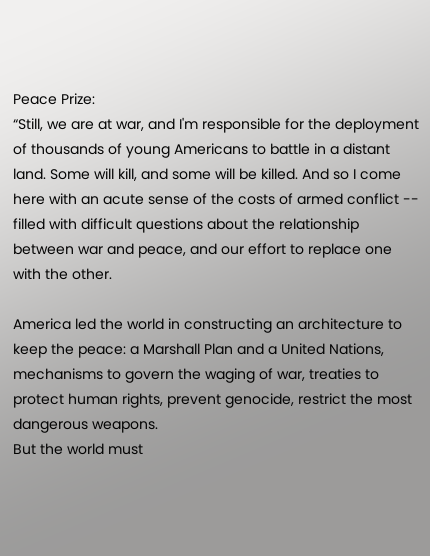Peace Prize:
“Still, we are at war, and I'm responsible for the deployment of thousands of young Americans to battle in a distant land. Some will kill, and some will be killed. And so I come here with an acute sense of the costs of armed conflict -- filled with difficult questions about the relationship between war and peace, and our effort to replace one with the other.

America led the world in constructing an architecture to keep the peace: a Marshall Plan and a United Nations, mechanisms to govern the waging of war, treaties to protect human rights, prevent genocide, restrict the most dangerous weapons.
But the world must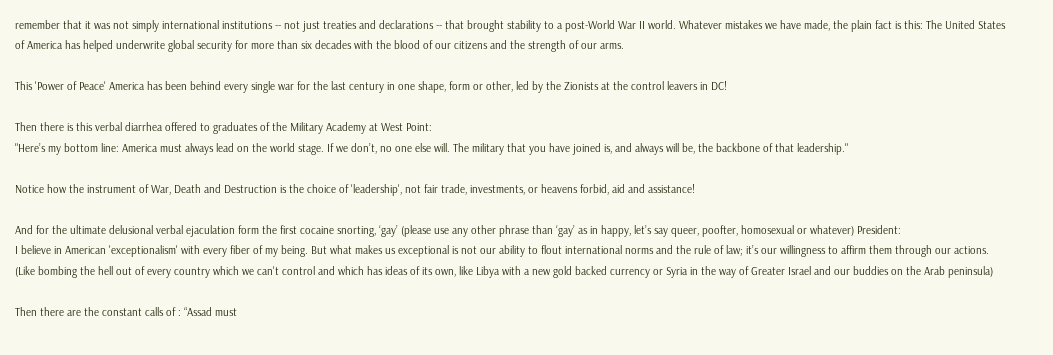remember that it was not simply international institutions -- not just treaties and declarations -- that brought stability to a post-World War II world. Whatever mistakes we have made, the plain fact is this: The United States of America has helped underwrite global security for more than six decades with the blood of our citizens and the strength of our arms.

This 'Power of Peace' America has been behind every single war for the last century in one shape, form or other, led by the Zionists at the control leavers in DC!

Then there is this verbal diarrhea offered to graduates of the Military Academy at West Point:
"Here’s my bottom line: America must always lead on the world stage. If we don’t, no one else will. The military that you have joined is, and always will be, the backbone of that leadership."

Notice how the instrument of War, Death and Destruction is the choice of 'leadership', not fair trade, investments, or heavens forbid, aid and assistance!

And for the ultimate delusional verbal ejaculation form the first cocaine snorting, ‘gay’ (please use any other phrase than ‘gay’ as in happy, let’s say queer, poofter, homosexual or whatever) President:
I believe in American 'exceptionalism' with every fiber of my being. But what makes us exceptional is not our ability to flout international norms and the rule of law; it’s our willingness to affirm them through our actions.
(Like bombing the hell out of every country which we can't control and which has ideas of its own, like Libya with a new gold backed currency or Syria in the way of Greater Israel and our buddies on the Arab peninsula)

Then there are the constant calls of : “Assad must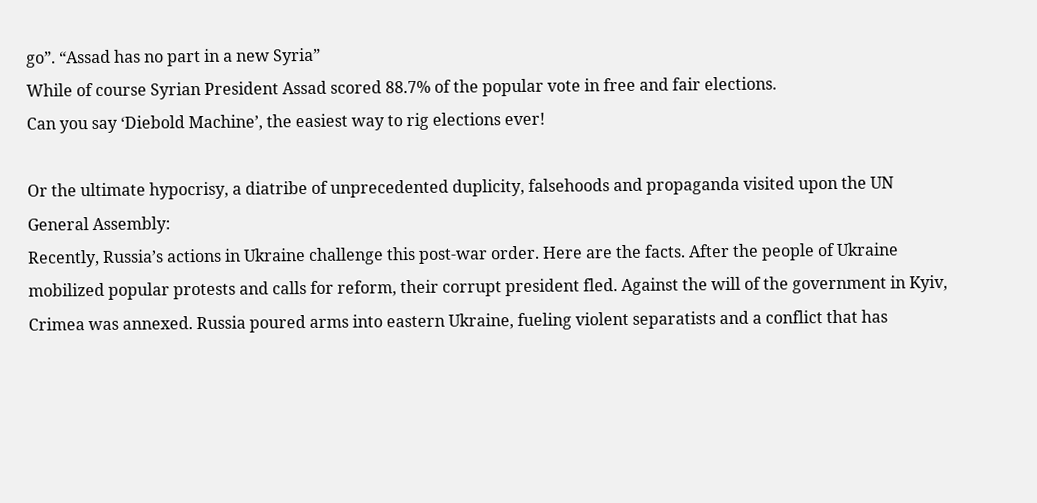go”. “Assad has no part in a new Syria”
While of course Syrian President Assad scored 88.7% of the popular vote in free and fair elections.
Can you say ‘Diebold Machine’, the easiest way to rig elections ever!

Or the ultimate hypocrisy, a diatribe of unprecedented duplicity, falsehoods and propaganda visited upon the UN General Assembly:
Recently, Russia’s actions in Ukraine challenge this post-war order. Here are the facts. After the people of Ukraine mobilized popular protests and calls for reform, their corrupt president fled. Against the will of the government in Kyiv, Crimea was annexed. Russia poured arms into eastern Ukraine, fueling violent separatists and a conflict that has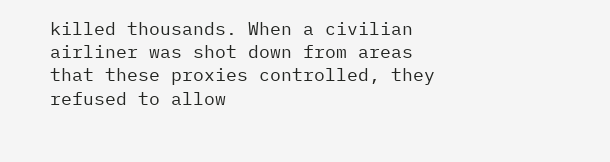killed thousands. When a civilian airliner was shot down from areas that these proxies controlled, they refused to allow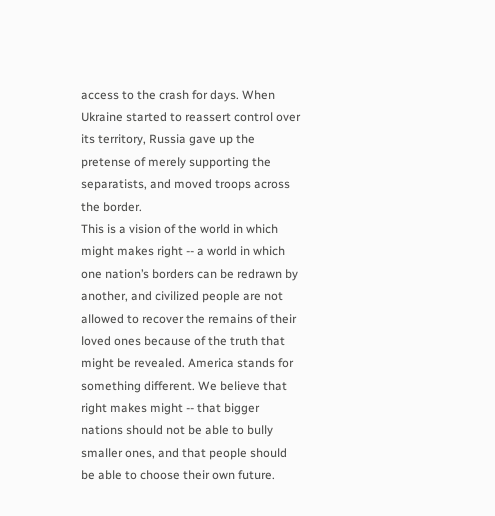access to the crash for days. When Ukraine started to reassert control over its territory, Russia gave up the pretense of merely supporting the separatists, and moved troops across the border.
This is a vision of the world in which might makes right -- a world in which one nation’s borders can be redrawn by another, and civilized people are not allowed to recover the remains of their loved ones because of the truth that might be revealed. America stands for something different. We believe that right makes might -- that bigger nations should not be able to bully smaller ones, and that people should be able to choose their own future.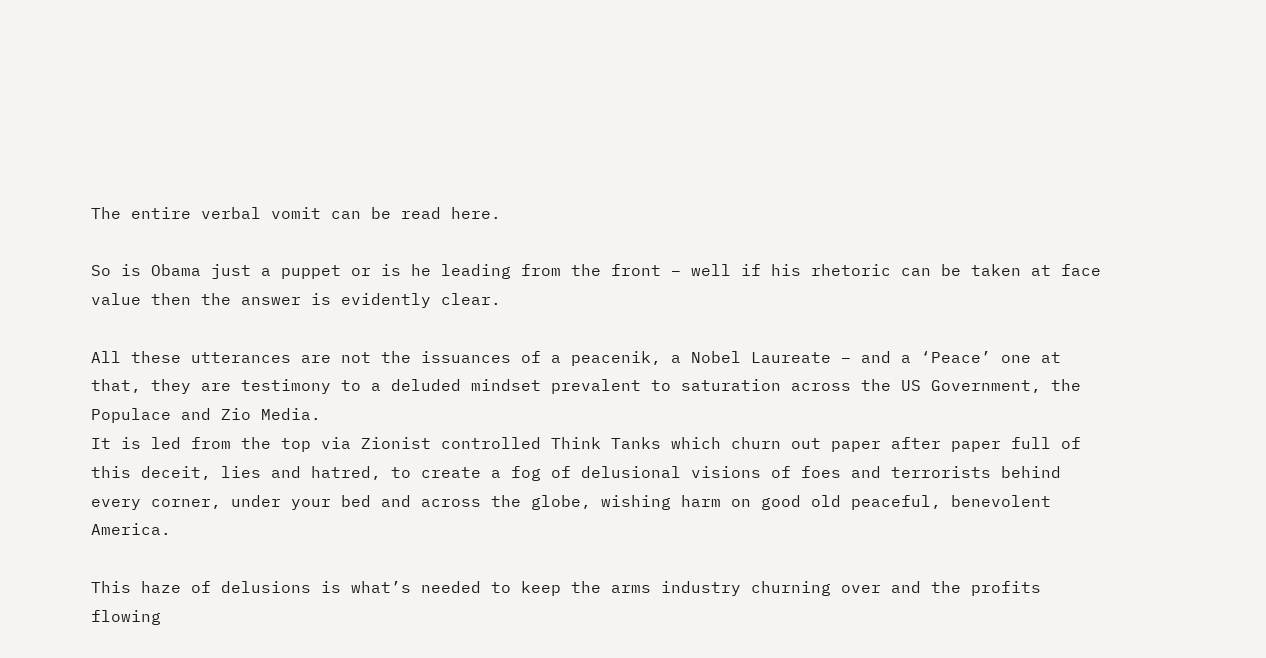The entire verbal vomit can be read here.

So is Obama just a puppet or is he leading from the front – well if his rhetoric can be taken at face value then the answer is evidently clear.

All these utterances are not the issuances of a peacenik, a Nobel Laureate – and a ‘Peace’ one at that, they are testimony to a deluded mindset prevalent to saturation across the US Government, the Populace and Zio Media.
It is led from the top via Zionist controlled Think Tanks which churn out paper after paper full of this deceit, lies and hatred, to create a fog of delusional visions of foes and terrorists behind every corner, under your bed and across the globe, wishing harm on good old peaceful, benevolent America.

This haze of delusions is what’s needed to keep the arms industry churning over and the profits flowing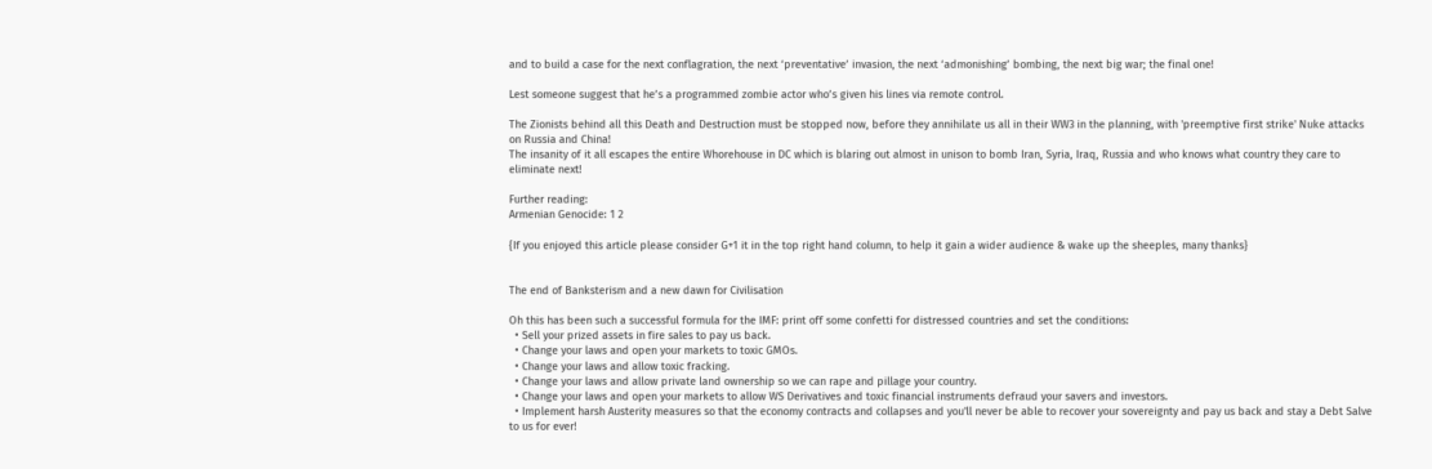and to build a case for the next conflagration, the next ‘preventative’ invasion, the next ‘admonishing’ bombing, the next big war; the final one!

Lest someone suggest that he’s a programmed zombie actor who’s given his lines via remote control.

The Zionists behind all this Death and Destruction must be stopped now, before they annihilate us all in their WW3 in the planning, with 'preemptive first strike' Nuke attacks on Russia and China!
The insanity of it all escapes the entire Whorehouse in DC which is blaring out almost in unison to bomb Iran, Syria, Iraq, Russia and who knows what country they care to eliminate next!

Further reading:
Armenian Genocide: 1 2

{If you enjoyed this article please consider G+1 it in the top right hand column, to help it gain a wider audience & wake up the sheeples, many thanks}


The end of Banksterism and a new dawn for Civilisation

Oh this has been such a successful formula for the IMF: print off some confetti for distressed countries and set the conditions:
  • Sell your prized assets in fire sales to pay us back.
  • Change your laws and open your markets to toxic GMOs.
  • Change your laws and allow toxic fracking.
  • Change your laws and allow private land ownership so we can rape and pillage your country.
  • Change your laws and open your markets to allow WS Derivatives and toxic financial instruments defraud your savers and investors.
  • Implement harsh Austerity measures so that the economy contracts and collapses and you'll never be able to recover your sovereignty and pay us back and stay a Debt Salve to us for ever!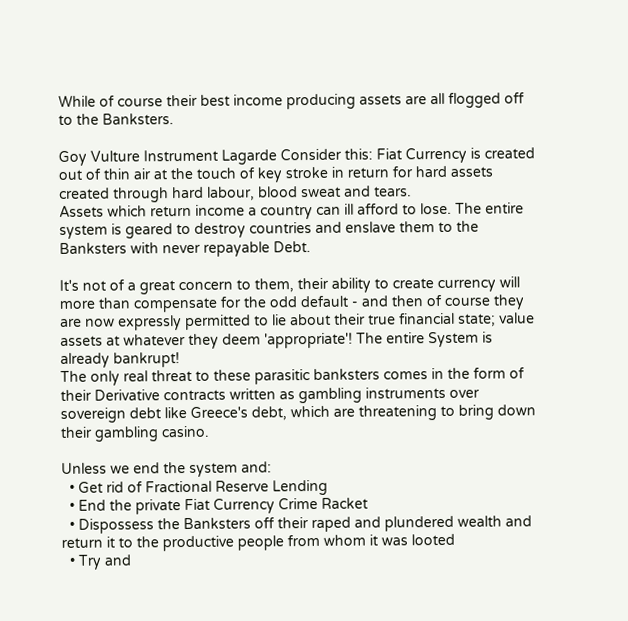While of course their best income producing assets are all flogged off to the Banksters.

Goy Vulture Instrument Lagarde Consider this: Fiat Currency is created out of thin air at the touch of key stroke in return for hard assets created through hard labour, blood sweat and tears.
Assets which return income a country can ill afford to lose. The entire system is geared to destroy countries and enslave them to the Banksters with never repayable Debt.

It's not of a great concern to them, their ability to create currency will more than compensate for the odd default - and then of course they are now expressly permitted to lie about their true financial state; value assets at whatever they deem 'appropriate'! The entire System is already bankrupt!
The only real threat to these parasitic banksters comes in the form of their Derivative contracts written as gambling instruments over sovereign debt like Greece's debt, which are threatening to bring down their gambling casino.

Unless we end the system and:
  • Get rid of Fractional Reserve Lending
  • End the private Fiat Currency Crime Racket
  • Dispossess the Banksters off their raped and plundered wealth and return it to the productive people from whom it was looted
  • Try and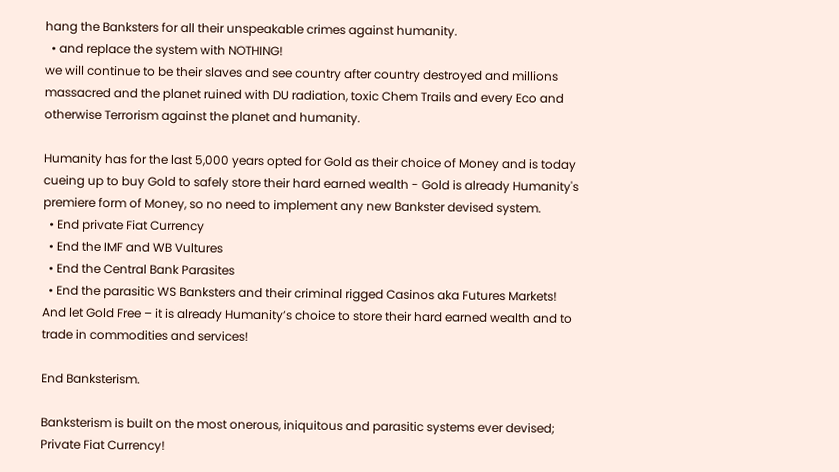hang the Banksters for all their unspeakable crimes against humanity.
  • and replace the system with NOTHING!
we will continue to be their slaves and see country after country destroyed and millions massacred and the planet ruined with DU radiation, toxic Chem Trails and every Eco and otherwise Terrorism against the planet and humanity.

Humanity has for the last 5,000 years opted for Gold as their choice of Money and is today cueing up to buy Gold to safely store their hard earned wealth - Gold is already Humanity's premiere form of Money, so no need to implement any new Bankster devised system.
  • End private Fiat Currency
  • End the IMF and WB Vultures
  • End the Central Bank Parasites
  • End the parasitic WS Banksters and their criminal rigged Casinos aka Futures Markets!
And let Gold Free – it is already Humanity’s choice to store their hard earned wealth and to trade in commodities and services!

End Banksterism.

Banksterism is built on the most onerous, iniquitous and parasitic systems ever devised; Private Fiat Currency!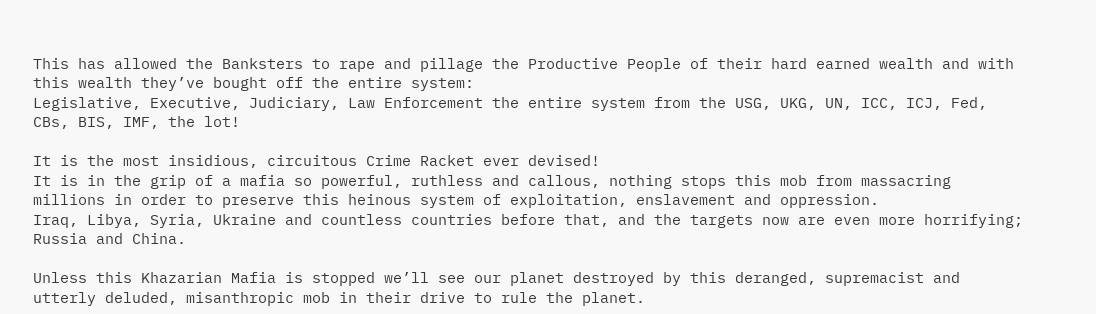This has allowed the Banksters to rape and pillage the Productive People of their hard earned wealth and with this wealth they’ve bought off the entire system:
Legislative, Executive, Judiciary, Law Enforcement the entire system from the USG, UKG, UN, ICC, ICJ, Fed, CBs, BIS, IMF, the lot!

It is the most insidious, circuitous Crime Racket ever devised!
It is in the grip of a mafia so powerful, ruthless and callous, nothing stops this mob from massacring millions in order to preserve this heinous system of exploitation, enslavement and oppression.
Iraq, Libya, Syria, Ukraine and countless countries before that, and the targets now are even more horrifying; Russia and China.

Unless this Khazarian Mafia is stopped we’ll see our planet destroyed by this deranged, supremacist and utterly deluded, misanthropic mob in their drive to rule the planet.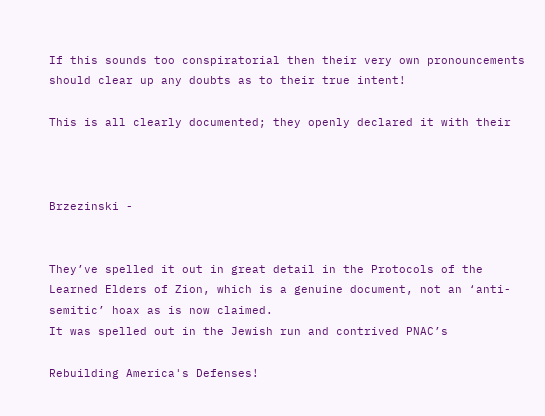If this sounds too conspiratorial then their very own pronouncements should clear up any doubts as to their true intent!

This is all clearly documented; they openly declared it with their



Brzezinski -


They’ve spelled it out in great detail in the Protocols of the Learned Elders of Zion, which is a genuine document, not an ‘anti-semitic’ hoax as is now claimed.
It was spelled out in the Jewish run and contrived PNAC’s

Rebuilding America's Defenses!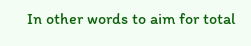In other words to aim for total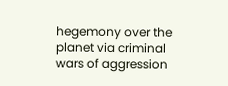hegemony over the planet via criminal wars of aggression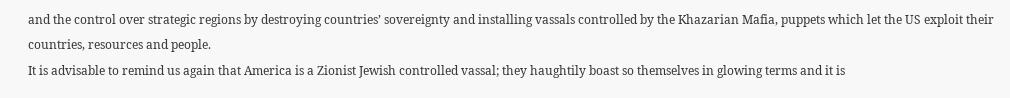and the control over strategic regions by destroying countries’ sovereignty and installing vassals controlled by the Khazarian Mafia, puppets which let the US exploit their countries, resources and people.
It is advisable to remind us again that America is a Zionist Jewish controlled vassal; they haughtily boast so themselves in glowing terms and it is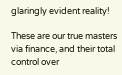glaringly evident reality!

These are our true masters via finance, and their total control over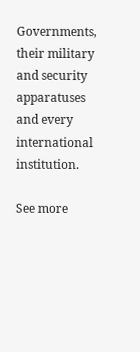Governments, their military and security apparatuses and every international institution.

See more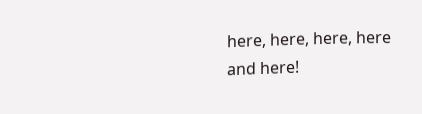here, here, here, here and here!